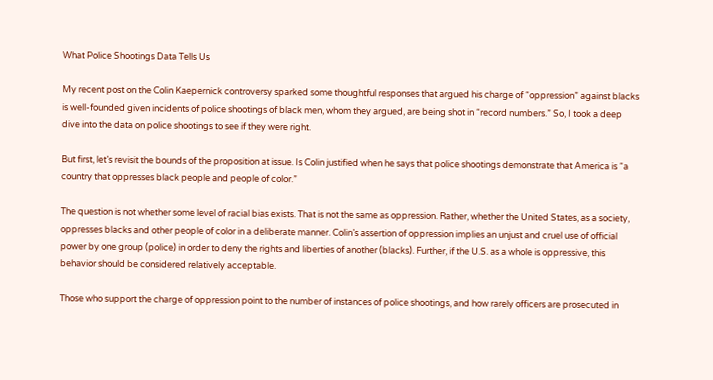What Police Shootings Data Tells Us

My recent post on the Colin Kaepernick controversy sparked some thoughtful responses that argued his charge of “oppression” against blacks is well-founded given incidents of police shootings of black men, whom they argued, are being shot in “record numbers.” So, I took a deep dive into the data on police shootings to see if they were right.

But first, let’s revisit the bounds of the proposition at issue. Is Colin justified when he says that police shootings demonstrate that America is “a country that oppresses black people and people of color.”

The question is not whether some level of racial bias exists. That is not the same as oppression. Rather, whether the United States, as a society, oppresses blacks and other people of color in a deliberate manner. Colin’s assertion of oppression implies an unjust and cruel use of official power by one group (police) in order to deny the rights and liberties of another (blacks). Further, if the U.S. as a whole is oppressive, this behavior should be considered relatively acceptable.

Those who support the charge of oppression point to the number of instances of police shootings, and how rarely officers are prosecuted in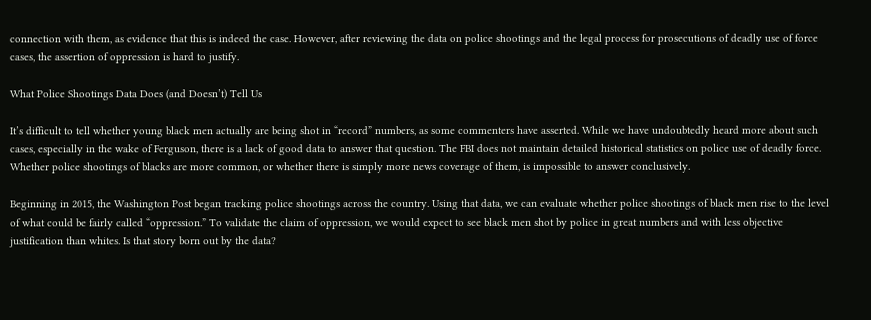connection with them, as evidence that this is indeed the case. However, after reviewing the data on police shootings and the legal process for prosecutions of deadly use of force cases, the assertion of oppression is hard to justify.

What Police Shootings Data Does (and Doesn’t) Tell Us

It’s difficult to tell whether young black men actually are being shot in “record” numbers, as some commenters have asserted. While we have undoubtedly heard more about such cases, especially in the wake of Ferguson, there is a lack of good data to answer that question. The FBI does not maintain detailed historical statistics on police use of deadly force. Whether police shootings of blacks are more common, or whether there is simply more news coverage of them, is impossible to answer conclusively.

Beginning in 2015, the Washington Post began tracking police shootings across the country. Using that data, we can evaluate whether police shootings of black men rise to the level of what could be fairly called “oppression.” To validate the claim of oppression, we would expect to see black men shot by police in great numbers and with less objective justification than whites. Is that story born out by the data?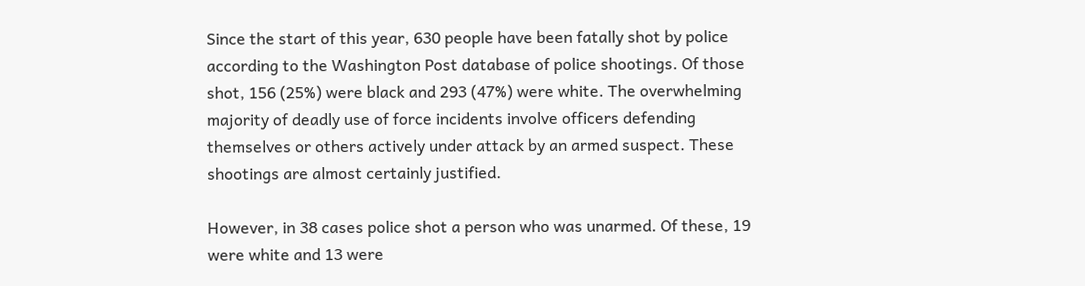Since the start of this year, 630 people have been fatally shot by police according to the Washington Post database of police shootings. Of those shot, 156 (25%) were black and 293 (47%) were white. The overwhelming majority of deadly use of force incidents involve officers defending themselves or others actively under attack by an armed suspect. These shootings are almost certainly justified.

However, in 38 cases police shot a person who was unarmed. Of these, 19 were white and 13 were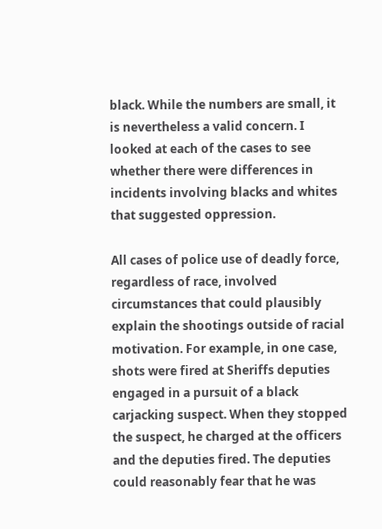black. While the numbers are small, it is nevertheless a valid concern. I looked at each of the cases to see whether there were differences in incidents involving blacks and whites that suggested oppression.

All cases of police use of deadly force, regardless of race, involved circumstances that could plausibly explain the shootings outside of racial motivation. For example, in one case, shots were fired at Sheriffs deputies engaged in a pursuit of a black carjacking suspect. When they stopped the suspect, he charged at the officers and the deputies fired. The deputies could reasonably fear that he was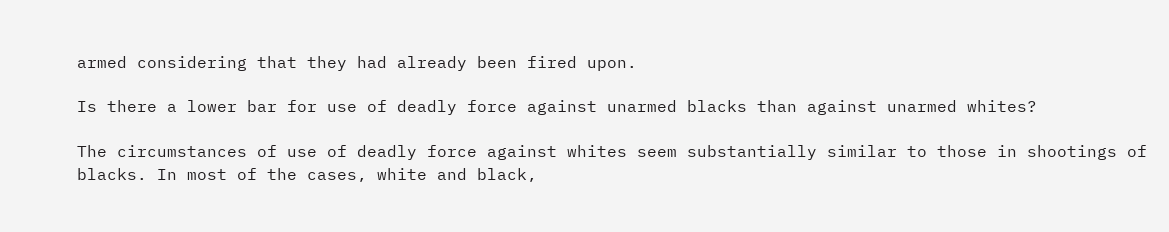armed considering that they had already been fired upon.

Is there a lower bar for use of deadly force against unarmed blacks than against unarmed whites?

The circumstances of use of deadly force against whites seem substantially similar to those in shootings of blacks. In most of the cases, white and black,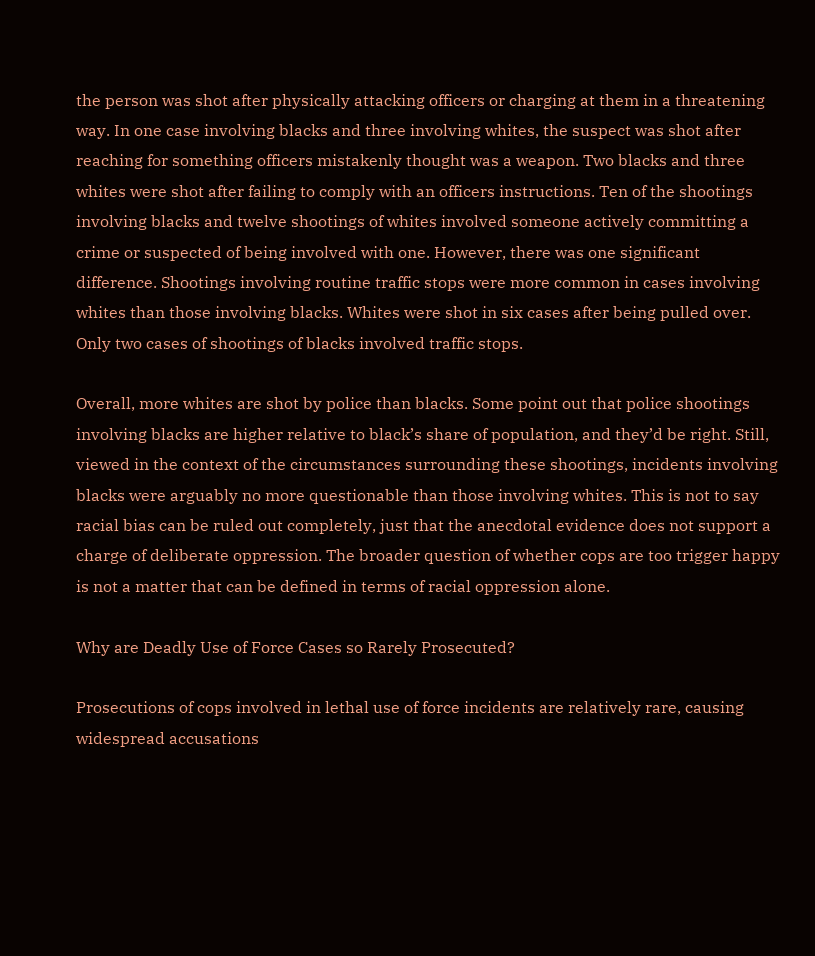the person was shot after physically attacking officers or charging at them in a threatening way. In one case involving blacks and three involving whites, the suspect was shot after reaching for something officers mistakenly thought was a weapon. Two blacks and three whites were shot after failing to comply with an officers instructions. Ten of the shootings involving blacks and twelve shootings of whites involved someone actively committing a crime or suspected of being involved with one. However, there was one significant difference. Shootings involving routine traffic stops were more common in cases involving whites than those involving blacks. Whites were shot in six cases after being pulled over. Only two cases of shootings of blacks involved traffic stops.

Overall, more whites are shot by police than blacks. Some point out that police shootings involving blacks are higher relative to black’s share of population, and they’d be right. Still, viewed in the context of the circumstances surrounding these shootings, incidents involving blacks were arguably no more questionable than those involving whites. This is not to say racial bias can be ruled out completely, just that the anecdotal evidence does not support a charge of deliberate oppression. The broader question of whether cops are too trigger happy is not a matter that can be defined in terms of racial oppression alone.

Why are Deadly Use of Force Cases so Rarely Prosecuted?

Prosecutions of cops involved in lethal use of force incidents are relatively rare, causing widespread accusations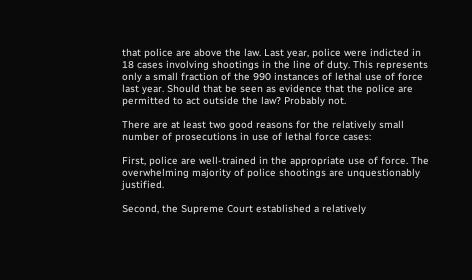that police are above the law. Last year, police were indicted in 18 cases involving shootings in the line of duty. This represents only a small fraction of the 990 instances of lethal use of force last year. Should that be seen as evidence that the police are permitted to act outside the law? Probably not.

There are at least two good reasons for the relatively small number of prosecutions in use of lethal force cases:

First, police are well-trained in the appropriate use of force. The overwhelming majority of police shootings are unquestionably justified.

Second, the Supreme Court established a relatively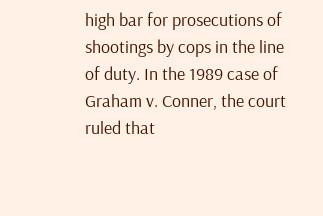high bar for prosecutions of shootings by cops in the line of duty. In the 1989 case of Graham v. Conner, the court ruled that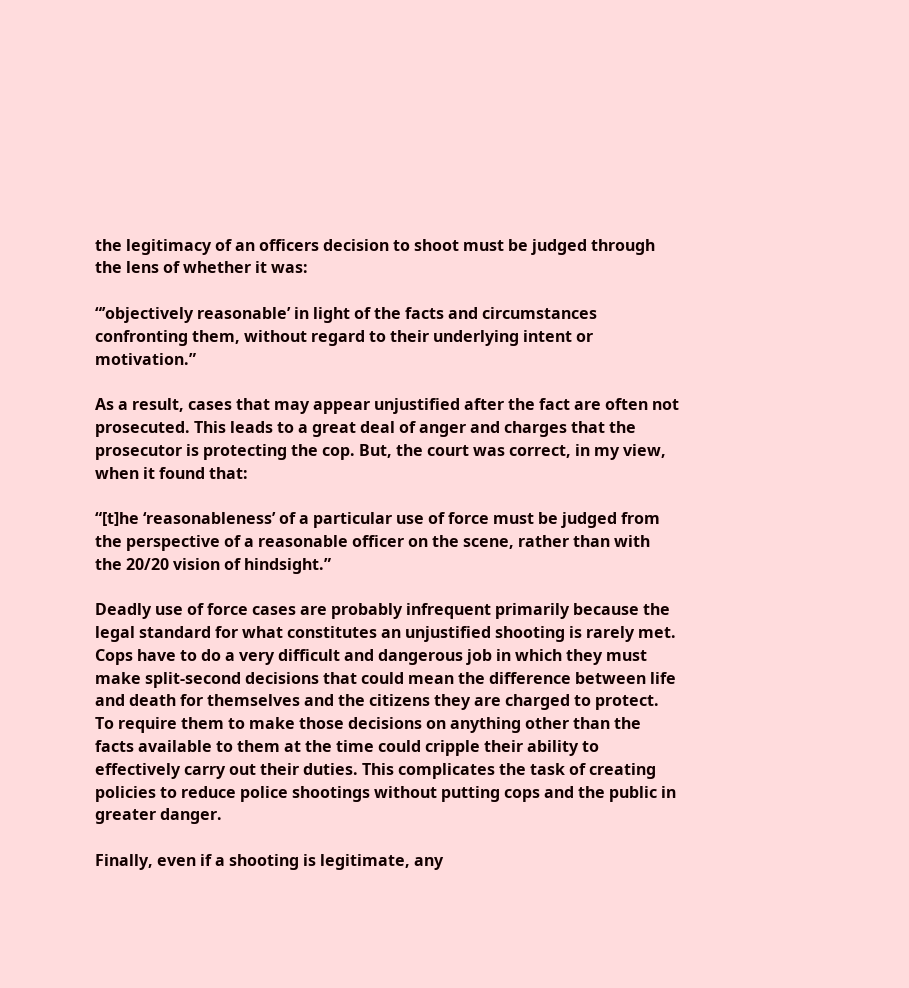the legitimacy of an officers decision to shoot must be judged through the lens of whether it was:

“’objectively reasonable’ in light of the facts and circumstances confronting them, without regard to their underlying intent or motivation.”

As a result, cases that may appear unjustified after the fact are often not prosecuted. This leads to a great deal of anger and charges that the prosecutor is protecting the cop. But, the court was correct, in my view, when it found that:

“[t]he ‘reasonableness’ of a particular use of force must be judged from the perspective of a reasonable officer on the scene, rather than with the 20/20 vision of hindsight.”

Deadly use of force cases are probably infrequent primarily because the legal standard for what constitutes an unjustified shooting is rarely met. Cops have to do a very difficult and dangerous job in which they must make split-second decisions that could mean the difference between life and death for themselves and the citizens they are charged to protect. To require them to make those decisions on anything other than the facts available to them at the time could cripple their ability to effectively carry out their duties. This complicates the task of creating policies to reduce police shootings without putting cops and the public in greater danger.

Finally, even if a shooting is legitimate, any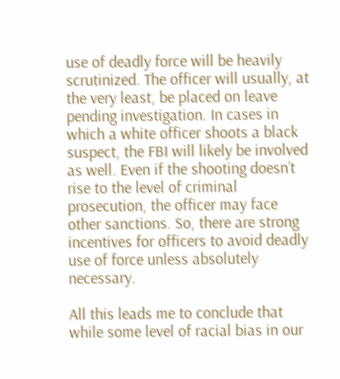use of deadly force will be heavily scrutinized. The officer will usually, at the very least, be placed on leave pending investigation. In cases in which a white officer shoots a black suspect, the FBI will likely be involved as well. Even if the shooting doesn’t rise to the level of criminal prosecution, the officer may face other sanctions. So, there are strong incentives for officers to avoid deadly use of force unless absolutely necessary.

All this leads me to conclude that while some level of racial bias in our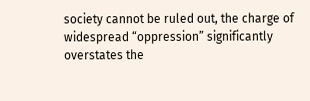society cannot be ruled out, the charge of widespread “oppression” significantly overstates the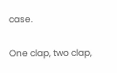case.

One clap, two clap,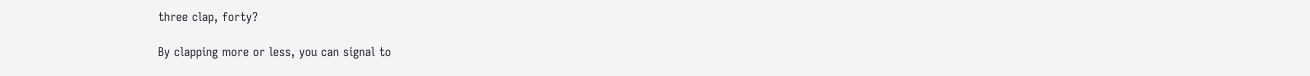three clap, forty?

By clapping more or less, you can signal to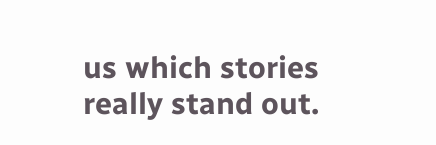us which stories really stand out.